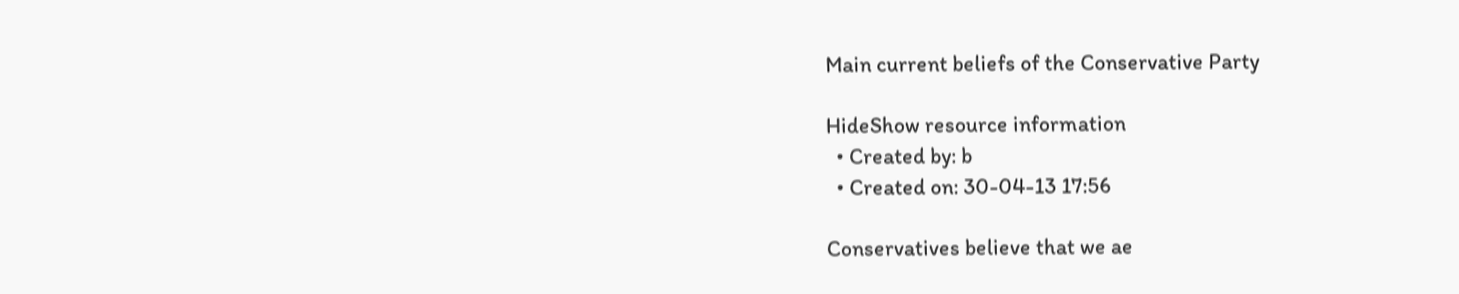Main current beliefs of the Conservative Party

HideShow resource information
  • Created by: b
  • Created on: 30-04-13 17:56

Conservatives believe that we ae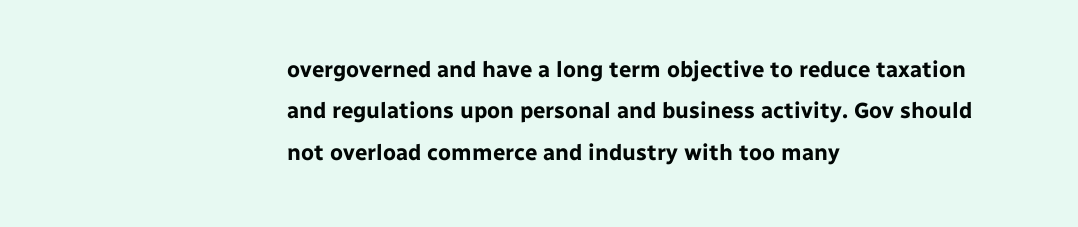overgoverned and have a long term objective to reduce taxation and regulations upon personal and business activity. Gov should not overload commerce and industry with too many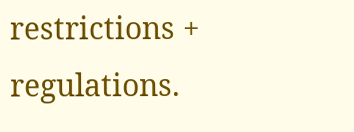restrictions + regulations.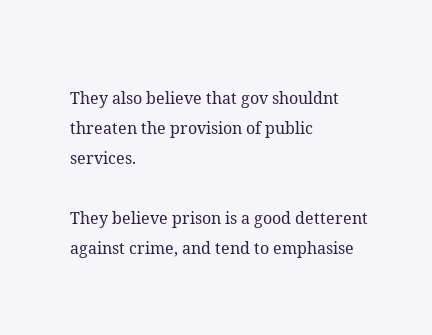They also believe that gov shouldnt threaten the provision of public services.

They believe prison is a good detterent against crime, and tend to emphasise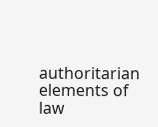authoritarian elements of law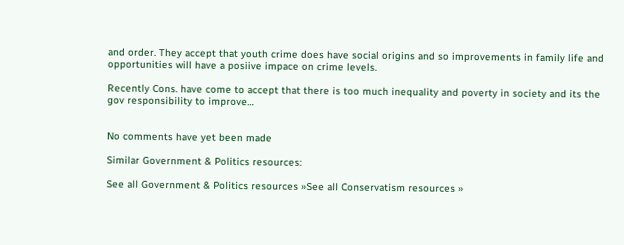and order. They accept that youth crime does have social origins and so improvements in family life and opportunities will have a posiive impace on crime levels.

Recently Cons. have come to accept that there is too much inequality and poverty in society and its the gov responsibility to improve…


No comments have yet been made

Similar Government & Politics resources:

See all Government & Politics resources »See all Conservatism resources »